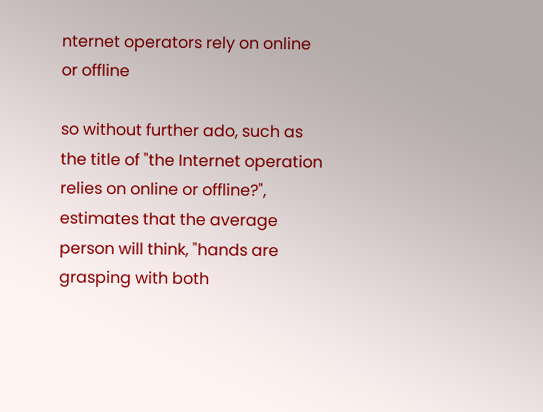nternet operators rely on online or offline

so without further ado, such as the title of "the Internet operation relies on online or offline?", estimates that the average person will think, "hands are grasping with both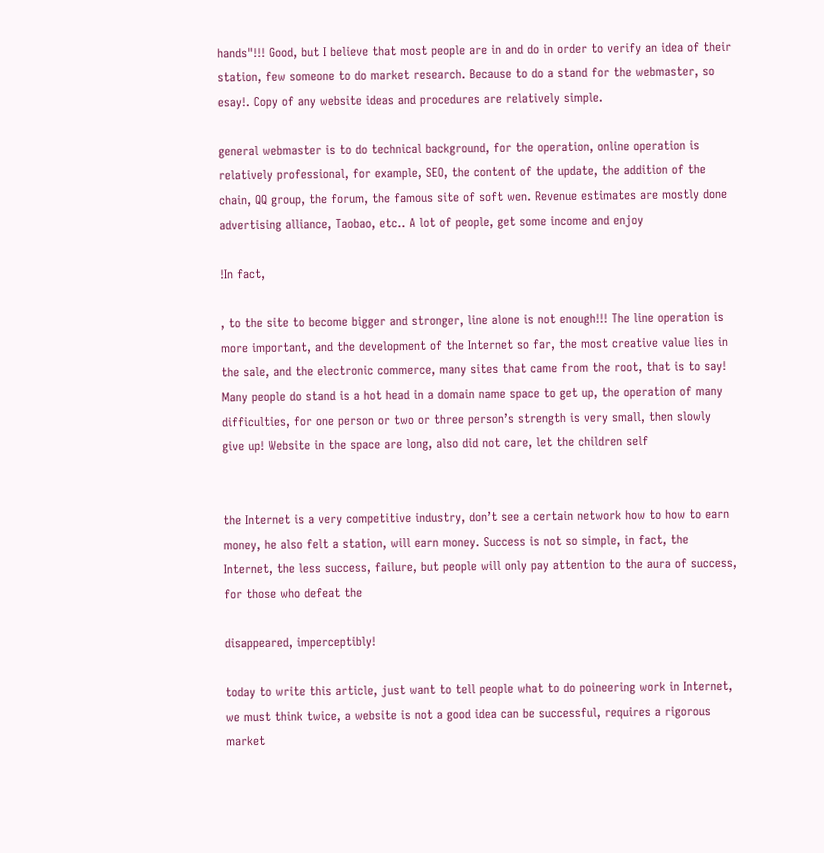hands"!!! Good, but I believe that most people are in and do in order to verify an idea of their station, few someone to do market research. Because to do a stand for the webmaster, so esay!. Copy of any website ideas and procedures are relatively simple.

general webmaster is to do technical background, for the operation, online operation is relatively professional, for example, SEO, the content of the update, the addition of the chain, QQ group, the forum, the famous site of soft wen. Revenue estimates are mostly done advertising alliance, Taobao, etc.. A lot of people, get some income and enjoy

!In fact,

, to the site to become bigger and stronger, line alone is not enough!!! The line operation is more important, and the development of the Internet so far, the most creative value lies in the sale, and the electronic commerce, many sites that came from the root, that is to say! Many people do stand is a hot head in a domain name space to get up, the operation of many difficulties, for one person or two or three person’s strength is very small, then slowly give up! Website in the space are long, also did not care, let the children self


the Internet is a very competitive industry, don’t see a certain network how to how to earn money, he also felt a station, will earn money. Success is not so simple, in fact, the Internet, the less success, failure, but people will only pay attention to the aura of success, for those who defeat the

disappeared, imperceptibly!

today to write this article, just want to tell people what to do poineering work in Internet, we must think twice, a website is not a good idea can be successful, requires a rigorous market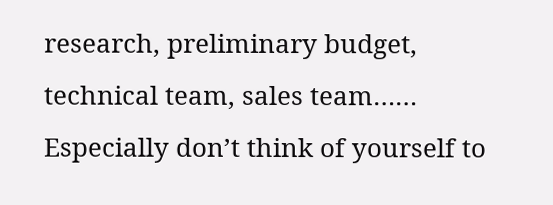research, preliminary budget, technical team, sales team…… Especially don’t think of yourself to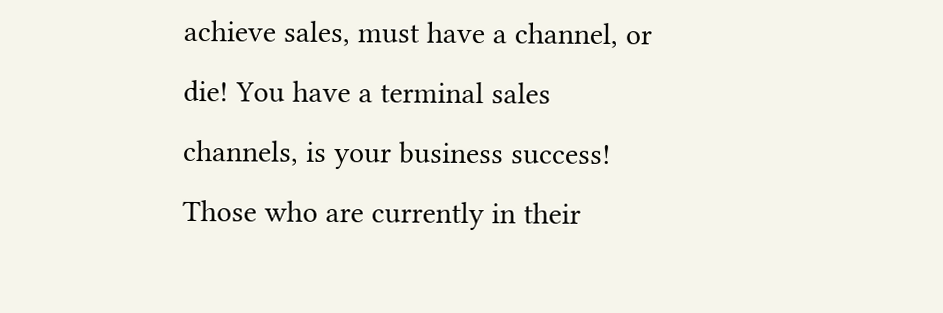achieve sales, must have a channel, or die! You have a terminal sales channels, is your business success! Those who are currently in their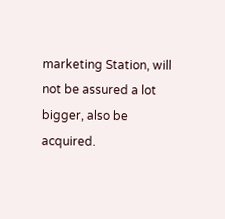marketing Station, will not be assured a lot bigger, also be acquired.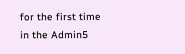for the first time in the Admin5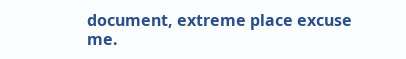document, extreme place excuse me.